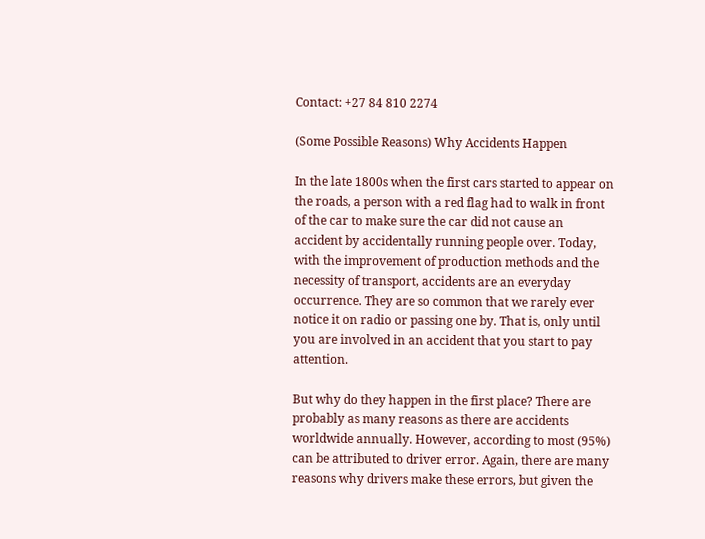Contact: +27 84 810 2274

(Some Possible Reasons) Why Accidents Happen

In the late 1800s when the first cars started to appear on the roads, a person with a red flag had to walk in front of the car to make sure the car did not cause an accident by accidentally running people over. Today, with the improvement of production methods and the necessity of transport, accidents are an everyday occurrence. They are so common that we rarely ever notice it on radio or passing one by. That is, only until you are involved in an accident that you start to pay attention.

But why do they happen in the first place? There are probably as many reasons as there are accidents worldwide annually. However, according to most (95%) can be attributed to driver error. Again, there are many reasons why drivers make these errors, but given the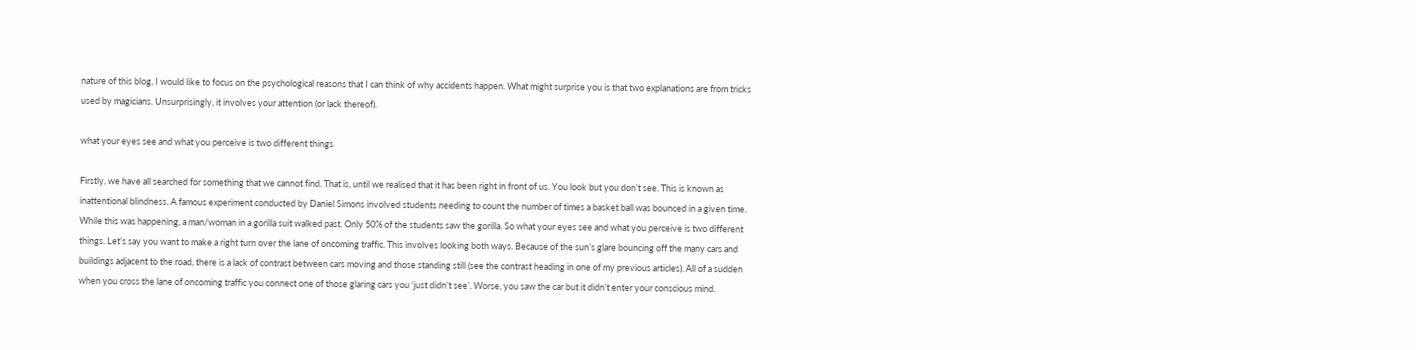nature of this blog, I would like to focus on the psychological reasons that I can think of why accidents happen. What might surprise you is that two explanations are from tricks used by magicians. Unsurprisingly, it involves your attention (or lack thereof).

what your eyes see and what you perceive is two different things

Firstly, we have all searched for something that we cannot find. That is, until we realised that it has been right in front of us. You look but you don’t see. This is known as inattentional blindness. A famous experiment conducted by Daniel Simons involved students needing to count the number of times a basket ball was bounced in a given time. While this was happening, a man/woman in a gorilla suit walked past. Only 50% of the students saw the gorilla. So what your eyes see and what you perceive is two different things. Let’s say you want to make a right turn over the lane of oncoming traffic. This involves looking both ways. Because of the sun’s glare bouncing off the many cars and buildings adjacent to the road, there is a lack of contrast between cars moving and those standing still (see the contrast heading in one of my previous articles). All of a sudden when you cross the lane of oncoming traffic you connect one of those glaring cars you ‘just didn’t see’. Worse, you saw the car but it didn’t enter your conscious mind.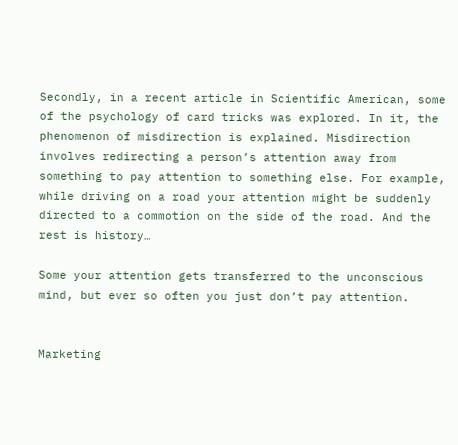Secondly, in a recent article in Scientific American, some of the psychology of card tricks was explored. In it, the phenomenon of misdirection is explained. Misdirection involves redirecting a person’s attention away from something to pay attention to something else. For example, while driving on a road your attention might be suddenly directed to a commotion on the side of the road. And the rest is history…

Some your attention gets transferred to the unconscious mind, but ever so often you just don’t pay attention.


Marketing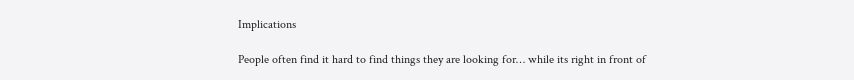Implications

People often find it hard to find things they are looking for… while its right in front of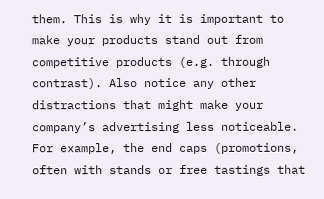them. This is why it is important to make your products stand out from competitive products (e.g. through contrast). Also notice any other distractions that might make your company’s advertising less noticeable. For example, the end caps (promotions, often with stands or free tastings that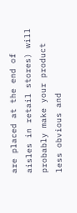are placed at the end of aisles in retail stores) will probably make your product less obvious and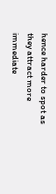hence harder to spot as they attract more immediate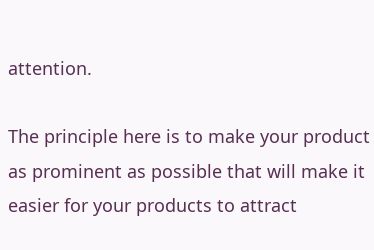attention.

The principle here is to make your product as prominent as possible that will make it easier for your products to attract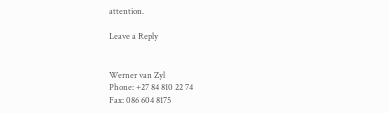attention.

Leave a Reply


Werner van Zyl
Phone: +27 84 810 22 74
Fax: 086 604 8175